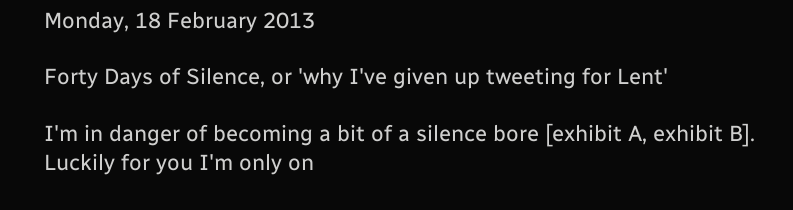Monday, 18 February 2013

Forty Days of Silence, or 'why I've given up tweeting for Lent'

I'm in danger of becoming a bit of a silence bore [exhibit A, exhibit B]. Luckily for you I'm only on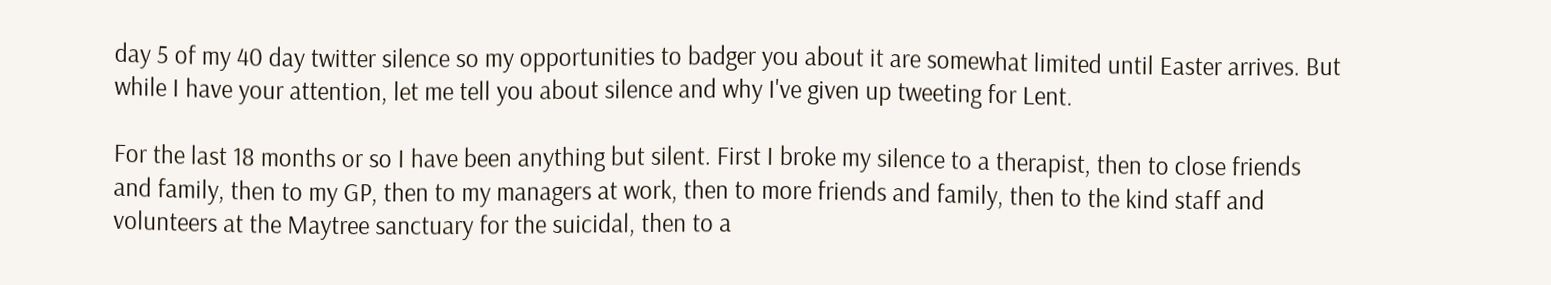day 5 of my 40 day twitter silence so my opportunities to badger you about it are somewhat limited until Easter arrives. But while I have your attention, let me tell you about silence and why I've given up tweeting for Lent.

For the last 18 months or so I have been anything but silent. First I broke my silence to a therapist, then to close friends and family, then to my GP, then to my managers at work, then to more friends and family, then to the kind staff and volunteers at the Maytree sanctuary for the suicidal, then to a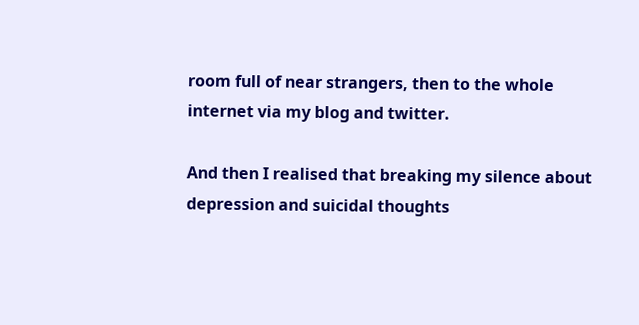room full of near strangers, then to the whole internet via my blog and twitter.

And then I realised that breaking my silence about depression and suicidal thoughts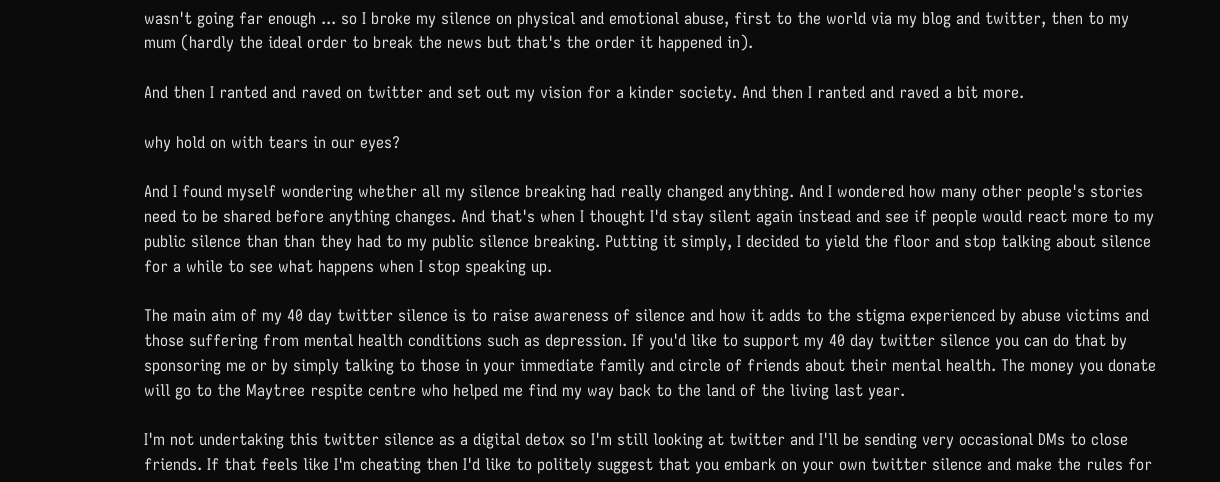wasn't going far enough ... so I broke my silence on physical and emotional abuse, first to the world via my blog and twitter, then to my mum (hardly the ideal order to break the news but that's the order it happened in).

And then I ranted and raved on twitter and set out my vision for a kinder society. And then I ranted and raved a bit more.

why hold on with tears in our eyes?

And I found myself wondering whether all my silence breaking had really changed anything. And I wondered how many other people's stories need to be shared before anything changes. And that's when I thought I'd stay silent again instead and see if people would react more to my public silence than than they had to my public silence breaking. Putting it simply, I decided to yield the floor and stop talking about silence for a while to see what happens when I stop speaking up.

The main aim of my 40 day twitter silence is to raise awareness of silence and how it adds to the stigma experienced by abuse victims and those suffering from mental health conditions such as depression. If you'd like to support my 40 day twitter silence you can do that by sponsoring me or by simply talking to those in your immediate family and circle of friends about their mental health. The money you donate will go to the Maytree respite centre who helped me find my way back to the land of the living last year.

I'm not undertaking this twitter silence as a digital detox so I'm still looking at twitter and I'll be sending very occasional DMs to close friends. If that feels like I'm cheating then I'd like to politely suggest that you embark on your own twitter silence and make the rules for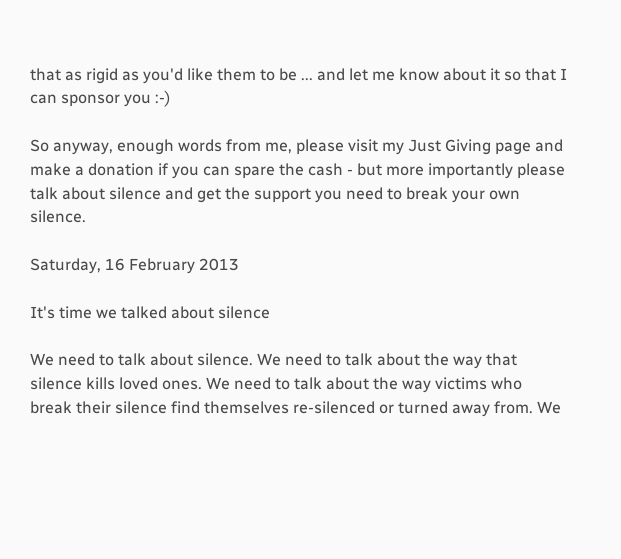that as rigid as you'd like them to be ... and let me know about it so that I can sponsor you :-)

So anyway, enough words from me, please visit my Just Giving page and make a donation if you can spare the cash - but more importantly please talk about silence and get the support you need to break your own silence.

Saturday, 16 February 2013

It's time we talked about silence

We need to talk about silence. We need to talk about the way that silence kills loved ones. We need to talk about the way victims who break their silence find themselves re-silenced or turned away from. We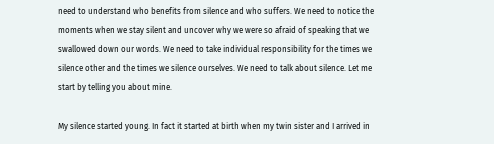need to understand who benefits from silence and who suffers. We need to notice the moments when we stay silent and uncover why we were so afraid of speaking that we swallowed down our words. We need to take individual responsibility for the times we silence other and the times we silence ourselves. We need to talk about silence. Let me start by telling you about mine.

My silence started young. In fact it started at birth when my twin sister and I arrived in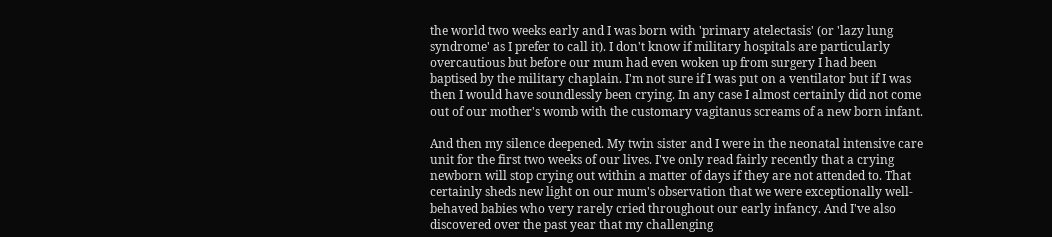the world two weeks early and I was born with 'primary atelectasis' (or 'lazy lung syndrome' as I prefer to call it). I don't know if military hospitals are particularly overcautious but before our mum had even woken up from surgery I had been baptised by the military chaplain. I'm not sure if I was put on a ventilator but if I was then I would have soundlessly been crying. In any case I almost certainly did not come out of our mother's womb with the customary vagitanus screams of a new born infant.

And then my silence deepened. My twin sister and I were in the neonatal intensive care unit for the first two weeks of our lives. I've only read fairly recently that a crying newborn will stop crying out within a matter of days if they are not attended to. That certainly sheds new light on our mum's observation that we were exceptionally well-behaved babies who very rarely cried throughout our early infancy. And I've also discovered over the past year that my challenging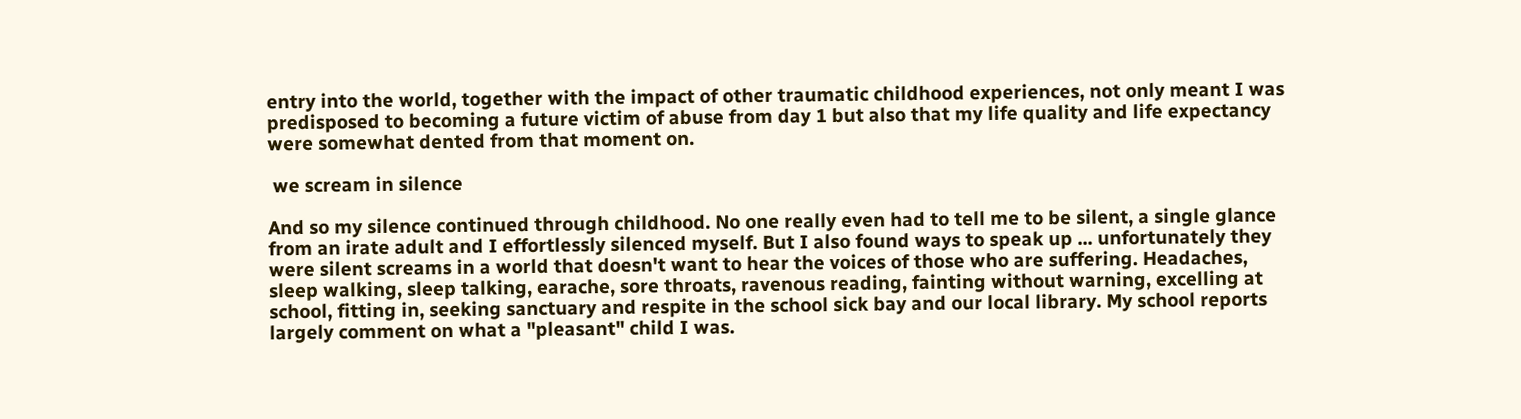entry into the world, together with the impact of other traumatic childhood experiences, not only meant I was predisposed to becoming a future victim of abuse from day 1 but also that my life quality and life expectancy were somewhat dented from that moment on.

 we scream in silence

And so my silence continued through childhood. No one really even had to tell me to be silent, a single glance from an irate adult and I effortlessly silenced myself. But I also found ways to speak up ... unfortunately they were silent screams in a world that doesn't want to hear the voices of those who are suffering. Headaches, sleep walking, sleep talking, earache, sore throats, ravenous reading, fainting without warning, excelling at school, fitting in, seeking sanctuary and respite in the school sick bay and our local library. My school reports largely comment on what a "pleasant" child I was.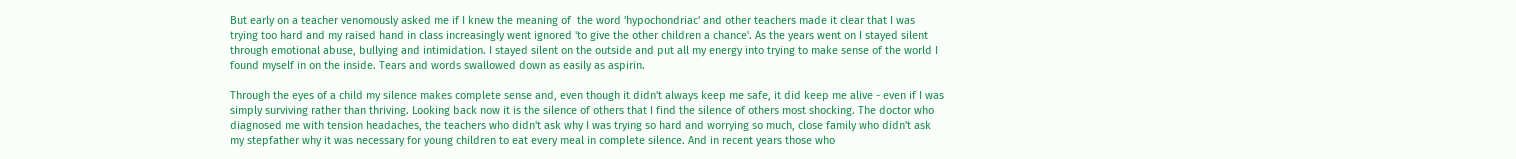But early on a teacher venomously asked me if I knew the meaning of  the word 'hypochondriac' and other teachers made it clear that I was trying too hard and my raised hand in class increasingly went ignored 'to give the other children a chance'. As the years went on I stayed silent through emotional abuse, bullying and intimidation. I stayed silent on the outside and put all my energy into trying to make sense of the world I found myself in on the inside. Tears and words swallowed down as easily as aspirin.

Through the eyes of a child my silence makes complete sense and, even though it didn't always keep me safe, it did keep me alive - even if I was simply surviving rather than thriving. Looking back now it is the silence of others that I find the silence of others most shocking. The doctor who diagnosed me with tension headaches, the teachers who didn't ask why I was trying so hard and worrying so much, close family who didn't ask my stepfather why it was necessary for young children to eat every meal in complete silence. And in recent years those who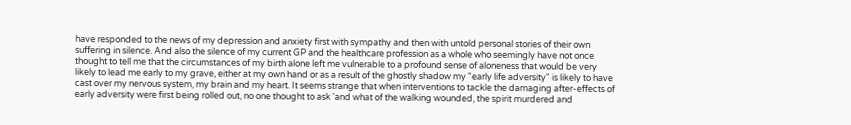have responded to the news of my depression and anxiety first with sympathy and then with untold personal stories of their own suffering in silence. And also the silence of my current GP and the healthcare profession as a whole who seemingly have not once thought to tell me that the circumstances of my birth alone left me vulnerable to a profound sense of aloneness that would be very likely to lead me early to my grave, either at my own hand or as a result of the ghostly shadow my "early life adversity" is likely to have cast over my nervous system, my brain and my heart. It seems strange that when interventions to tackle the damaging after-effects of early adversity were first being rolled out, no one thought to ask 'and what of the walking wounded, the spirit murdered and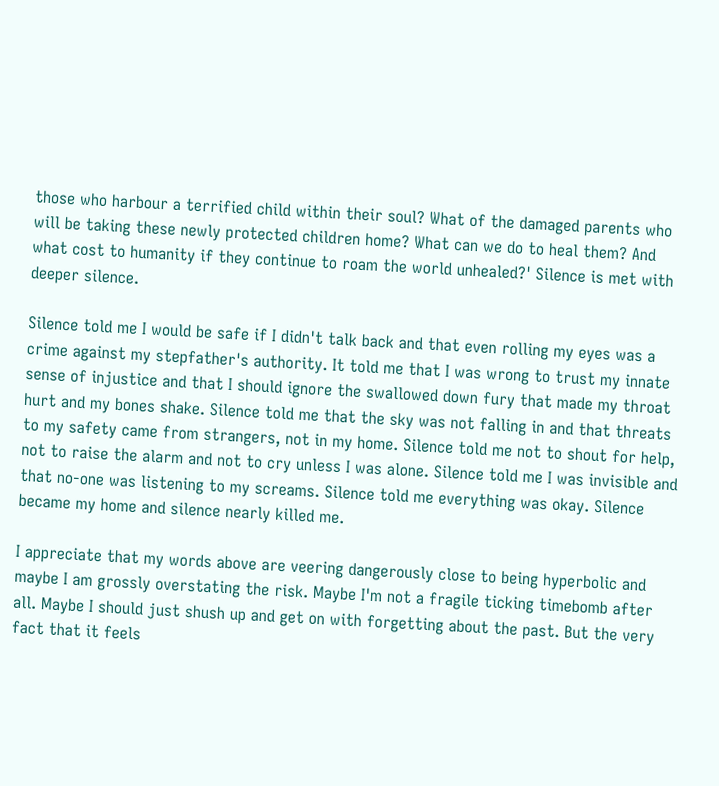those who harbour a terrified child within their soul? What of the damaged parents who will be taking these newly protected children home? What can we do to heal them? And what cost to humanity if they continue to roam the world unhealed?' Silence is met with deeper silence.

Silence told me I would be safe if I didn't talk back and that even rolling my eyes was a crime against my stepfather's authority. It told me that I was wrong to trust my innate sense of injustice and that I should ignore the swallowed down fury that made my throat hurt and my bones shake. Silence told me that the sky was not falling in and that threats to my safety came from strangers, not in my home. Silence told me not to shout for help, not to raise the alarm and not to cry unless I was alone. Silence told me I was invisible and that no-one was listening to my screams. Silence told me everything was okay. Silence became my home and silence nearly killed me.

I appreciate that my words above are veering dangerously close to being hyperbolic and maybe I am grossly overstating the risk. Maybe I'm not a fragile ticking timebomb after all. Maybe I should just shush up and get on with forgetting about the past. But the very fact that it feels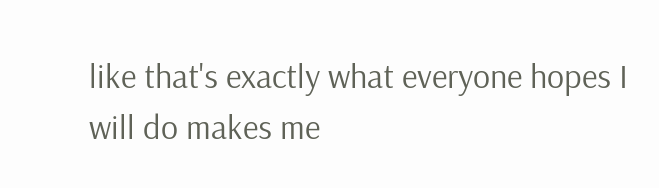like that's exactly what everyone hopes I will do makes me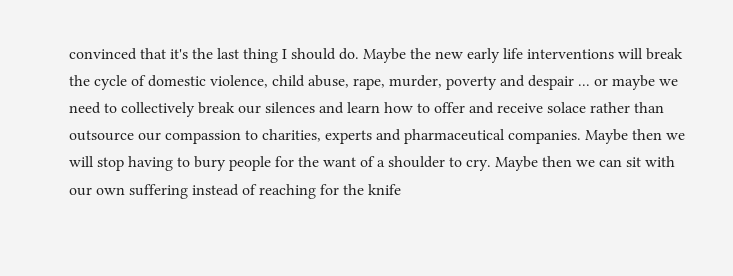convinced that it's the last thing I should do. Maybe the new early life interventions will break the cycle of domestic violence, child abuse, rape, murder, poverty and despair ... or maybe we need to collectively break our silences and learn how to offer and receive solace rather than outsource our compassion to charities, experts and pharmaceutical companies. Maybe then we will stop having to bury people for the want of a shoulder to cry. Maybe then we can sit with our own suffering instead of reaching for the knife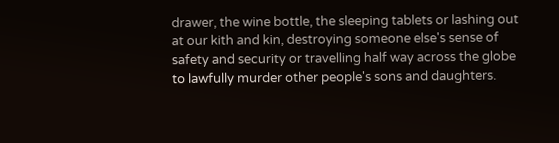drawer, the wine bottle, the sleeping tablets or lashing out at our kith and kin, destroying someone else's sense of safety and security or travelling half way across the globe to lawfully murder other people's sons and daughters.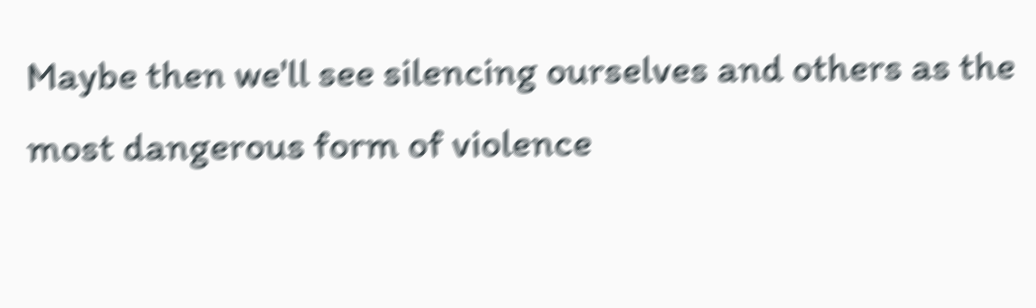Maybe then we'll see silencing ourselves and others as the most dangerous form of violence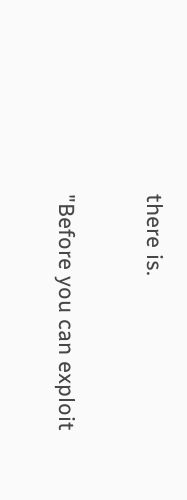there is.

"Before you can exploit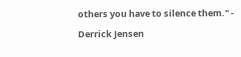others you have to silence them." - Derrick Jensen